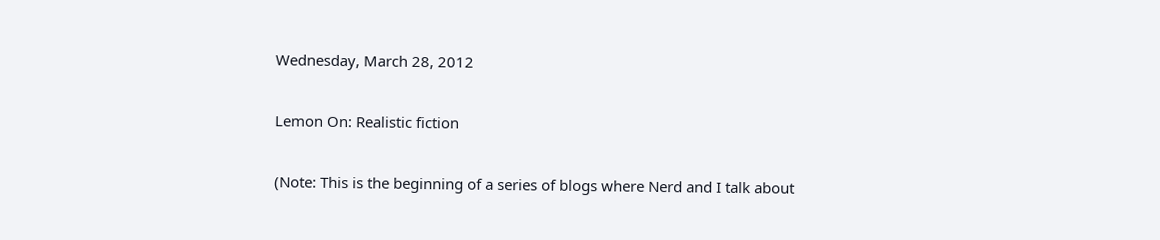Wednesday, March 28, 2012

Lemon On: Realistic fiction

(Note: This is the beginning of a series of blogs where Nerd and I talk about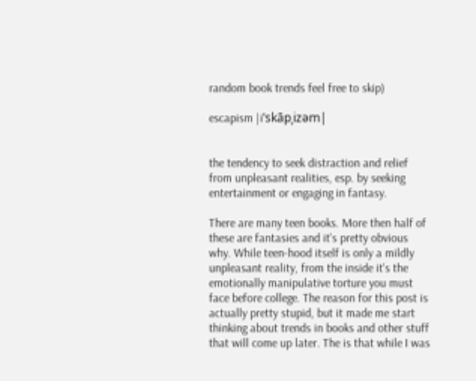random book trends feel free to skip)

escapism |iˈskāpˌizəm|


the tendency to seek distraction and relief from unpleasant realities, esp. by seeking entertainment or engaging in fantasy.

There are many teen books. More then half of these are fantasies and it's pretty obvious why. While teen-hood itself is only a mildly unpleasant reality, from the inside it's the emotionally manipulative torture you must face before college. The reason for this post is actually pretty stupid, but it made me start thinking about trends in books and other stuff that will come up later. The is that while I was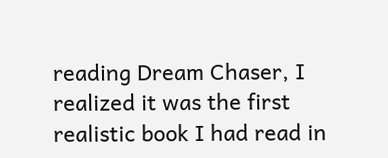reading Dream Chaser, I realized it was the first realistic book I had read in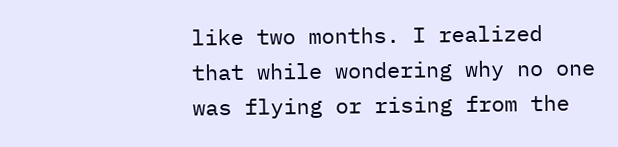like two months. I realized that while wondering why no one was flying or rising from the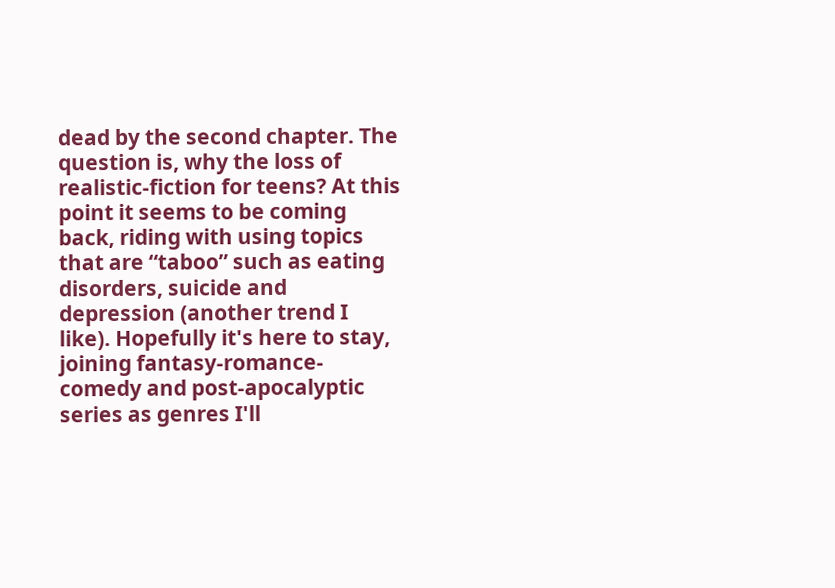dead by the second chapter. The question is, why the loss of realistic-fiction for teens? At this point it seems to be coming back, riding with using topics that are “taboo” such as eating disorders, suicide and depression (another trend I like). Hopefully it's here to stay, joining fantasy-romance-comedy and post-apocalyptic series as genres I'll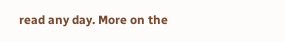read any day. More on the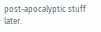post-apocalyptic stuff later.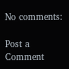No comments:

Post a Comment